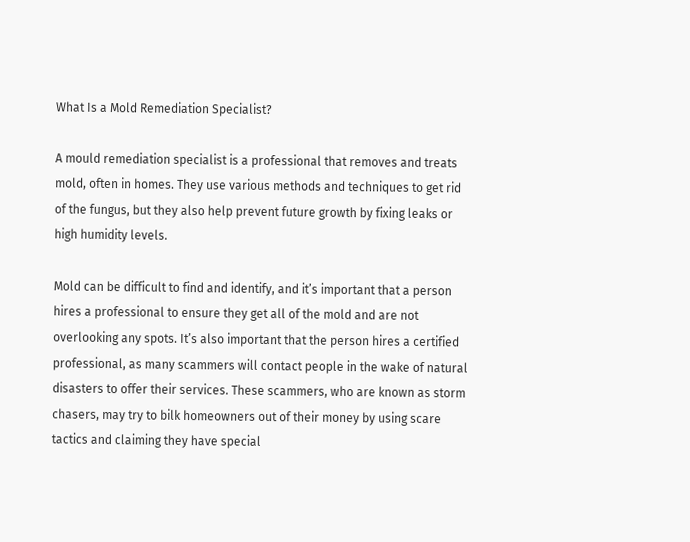What Is a Mold Remediation Specialist?

A mould remediation specialist is a professional that removes and treats mold, often in homes. They use various methods and techniques to get rid of the fungus, but they also help prevent future growth by fixing leaks or high humidity levels.

Mold can be difficult to find and identify, and it’s important that a person hires a professional to ensure they get all of the mold and are not overlooking any spots. It’s also important that the person hires a certified professional, as many scammers will contact people in the wake of natural disasters to offer their services. These scammers, who are known as storm chasers, may try to bilk homeowners out of their money by using scare tactics and claiming they have special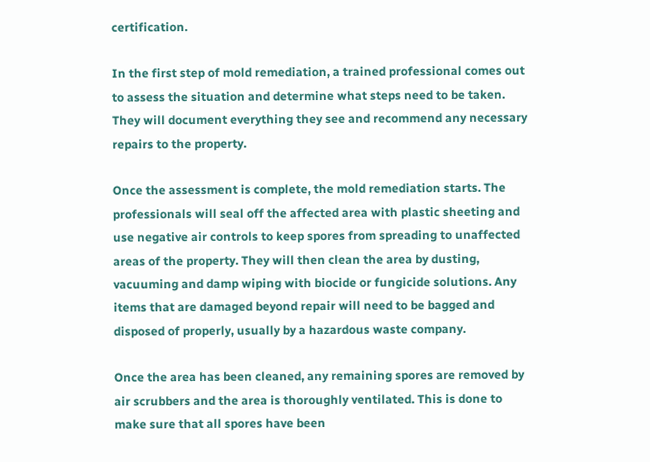certification.

In the first step of mold remediation, a trained professional comes out to assess the situation and determine what steps need to be taken. They will document everything they see and recommend any necessary repairs to the property.

Once the assessment is complete, the mold remediation starts. The professionals will seal off the affected area with plastic sheeting and use negative air controls to keep spores from spreading to unaffected areas of the property. They will then clean the area by dusting, vacuuming and damp wiping with biocide or fungicide solutions. Any items that are damaged beyond repair will need to be bagged and disposed of properly, usually by a hazardous waste company.

Once the area has been cleaned, any remaining spores are removed by air scrubbers and the area is thoroughly ventilated. This is done to make sure that all spores have been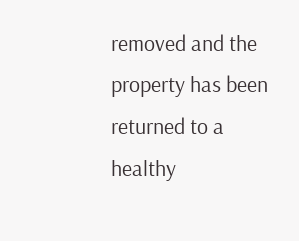removed and the property has been returned to a healthy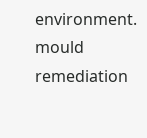environment. mould remediation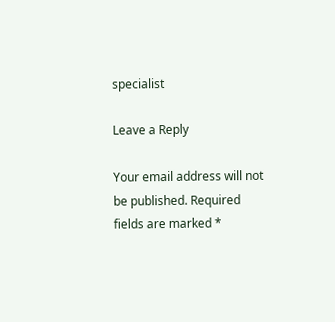specialist

Leave a Reply

Your email address will not be published. Required fields are marked *